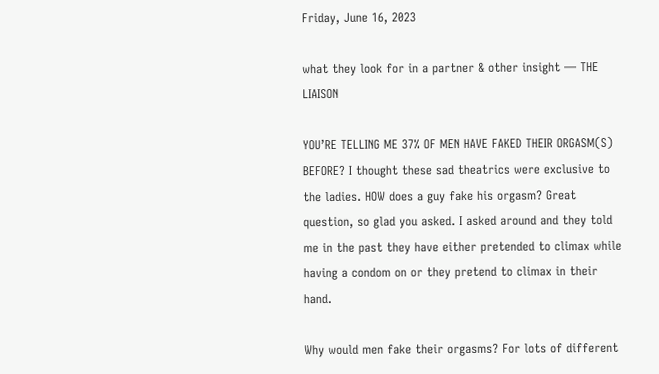Friday, June 16, 2023

what they look for in a partner & other insight — THE LIAISON

YOU’RE TELLING ME 37% OF MEN HAVE FAKED THEIR ORGASM(S) BEFORE? I thought these sad theatrics were exclusive to the ladies. HOW does a guy fake his orgasm? Great question, so glad you asked. I asked around and they told me in the past they have either pretended to climax while having a condom on or they pretend to climax in their hand.

Why would men fake their orgasms? For lots of different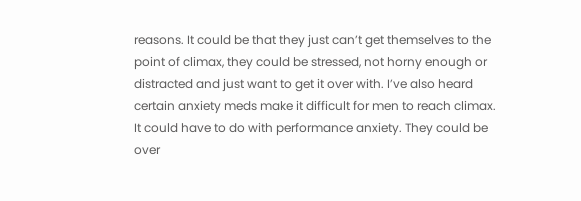reasons. It could be that they just can’t get themselves to the point of climax, they could be stressed, not horny enough or distracted and just want to get it over with. I’ve also heard certain anxiety meds make it difficult for men to reach climax. It could have to do with performance anxiety. They could be over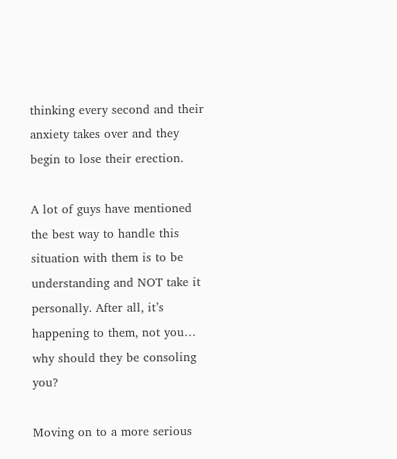thinking every second and their anxiety takes over and they begin to lose their erection.

A lot of guys have mentioned the best way to handle this situation with them is to be understanding and NOT take it personally. After all, it’s happening to them, not you… why should they be consoling you?

Moving on to a more serious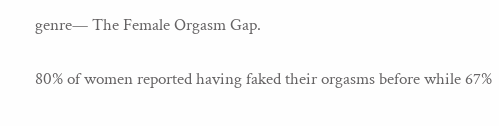genre— The Female Orgasm Gap.

80% of women reported having faked their orgasms before while 67%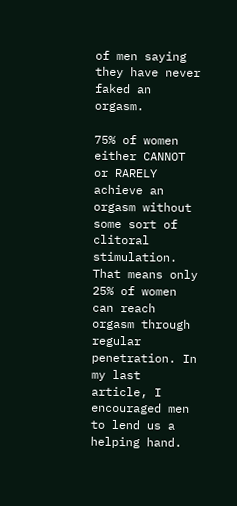of men saying they have never faked an orgasm.

75% of women either CANNOT or RARELY achieve an orgasm without some sort of clitoral stimulation. That means only 25% of women can reach orgasm through regular penetration. In my last article, I encouraged men to lend us a helping hand.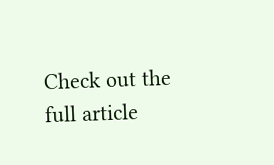Check out the full article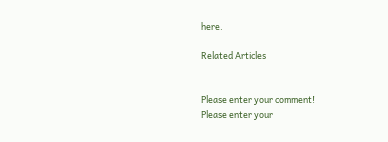here.

Related Articles


Please enter your comment!
Please enter your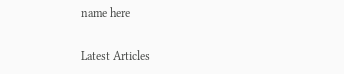name here

Latest Articles